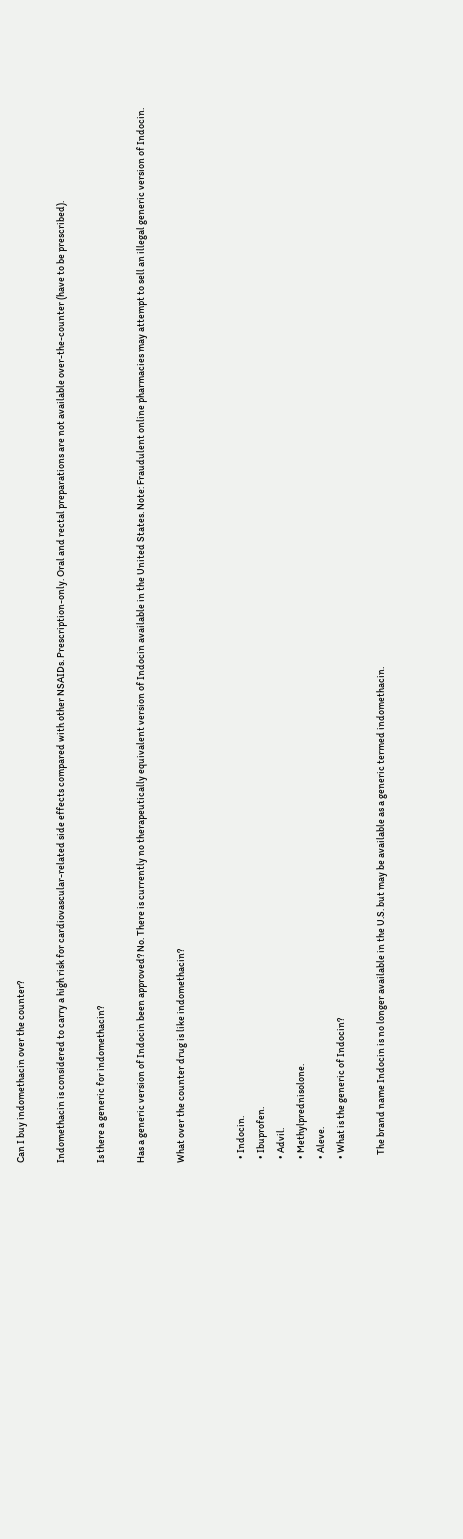Can I buy indomethacin over the counter?

Indomethacin is considered to carry a high risk for cardiovascular-related side effects compared with other NSAIDs. Prescription-only. Oral and rectal preparations are not available over-the-counter (have to be prescribed).

Is there a generic for indomethacin?

Has a generic version of Indocin been approved? No. There is currently no therapeutically equivalent version of Indocin available in the United States. Note: Fraudulent online pharmacies may attempt to sell an illegal generic version of Indocin.

What over the counter drug is like indomethacin?


  • Indocin.
  • Ibuprofen.
  • Advil.
  • Methylprednisolone.
  • Aleve.
  • What is the generic of Indocin?

    The brand name Indocin is no longer available in the U.S. but may be available as a generic termed indomethacin.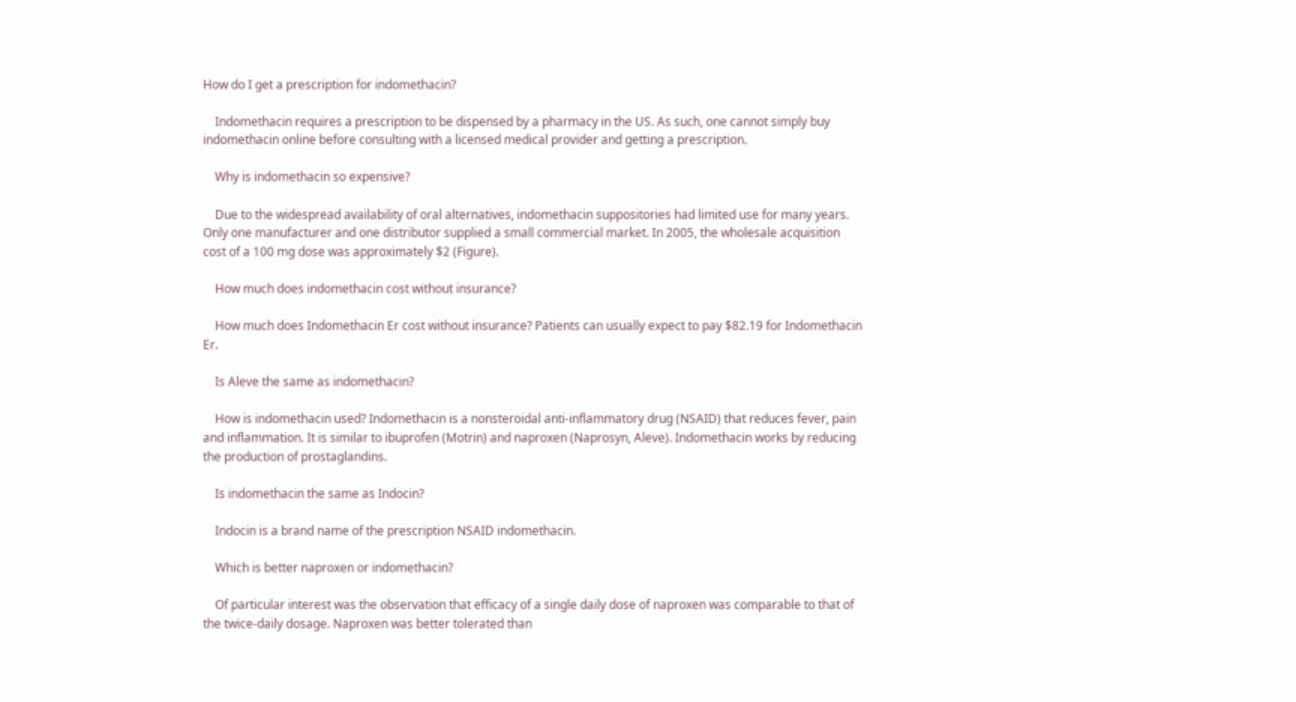How do I get a prescription for indomethacin?

    Indomethacin requires a prescription to be dispensed by a pharmacy in the US. As such, one cannot simply buy indomethacin online before consulting with a licensed medical provider and getting a prescription.

    Why is indomethacin so expensive?

    Due to the widespread availability of oral alternatives, indomethacin suppositories had limited use for many years. Only one manufacturer and one distributor supplied a small commercial market. In 2005, the wholesale acquisition cost of a 100 mg dose was approximately $2 (Figure).

    How much does indomethacin cost without insurance?

    How much does Indomethacin Er cost without insurance? Patients can usually expect to pay $82.19 for Indomethacin Er.

    Is Aleve the same as indomethacin?

    How is indomethacin used? Indomethacin is a nonsteroidal anti-inflammatory drug (NSAID) that reduces fever, pain and inflammation. It is similar to ibuprofen (Motrin) and naproxen (Naprosyn, Aleve). Indomethacin works by reducing the production of prostaglandins.

    Is indomethacin the same as Indocin?

    Indocin is a brand name of the prescription NSAID indomethacin.

    Which is better naproxen or indomethacin?

    Of particular interest was the observation that efficacy of a single daily dose of naproxen was comparable to that of the twice-daily dosage. Naproxen was better tolerated than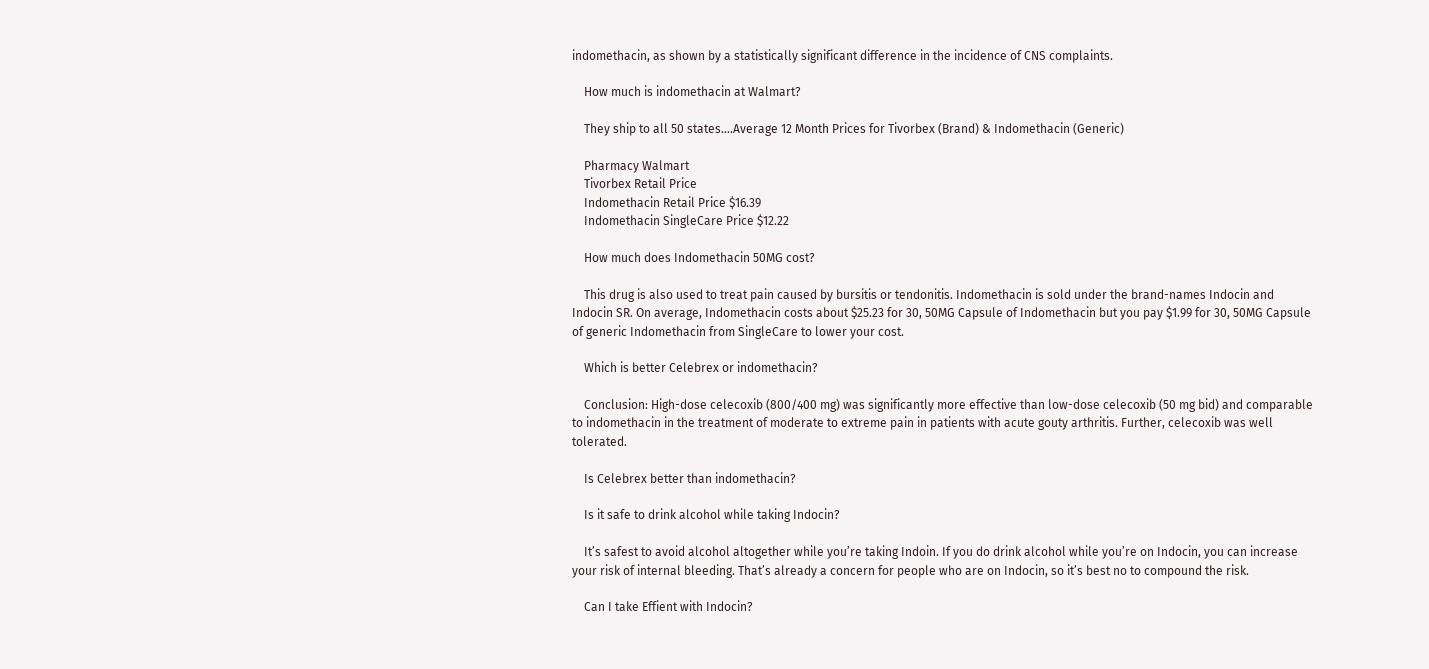indomethacin, as shown by a statistically significant difference in the incidence of CNS complaints.

    How much is indomethacin at Walmart?

    They ship to all 50 states….Average 12 Month Prices for Tivorbex (Brand) & Indomethacin (Generic)

    Pharmacy Walmart
    Tivorbex Retail Price
    Indomethacin Retail Price $16.39
    Indomethacin SingleCare Price $12.22

    How much does Indomethacin 50MG cost?

    This drug is also used to treat pain caused by bursitis or tendonitis. Indomethacin is sold under the brand-names Indocin and Indocin SR. On average, Indomethacin costs about $25.23 for 30, 50MG Capsule of Indomethacin but you pay $1.99 for 30, 50MG Capsule of generic Indomethacin from SingleCare to lower your cost.

    Which is better Celebrex or indomethacin?

    Conclusion: High-dose celecoxib (800/400 mg) was significantly more effective than low-dose celecoxib (50 mg bid) and comparable to indomethacin in the treatment of moderate to extreme pain in patients with acute gouty arthritis. Further, celecoxib was well tolerated.

    Is Celebrex better than indomethacin?

    Is it safe to drink alcohol while taking Indocin?

    It’s safest to avoid alcohol altogether while you’re taking Indoin. If you do drink alcohol while you’re on Indocin, you can increase your risk of internal bleeding. That’s already a concern for people who are on Indocin, so it’s best no to compound the risk.

    Can I take Effient with Indocin?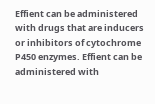Effient can be administered with drugs that are inducers or inhibitors of cytochrome P450 enzymes. Effient can be administered with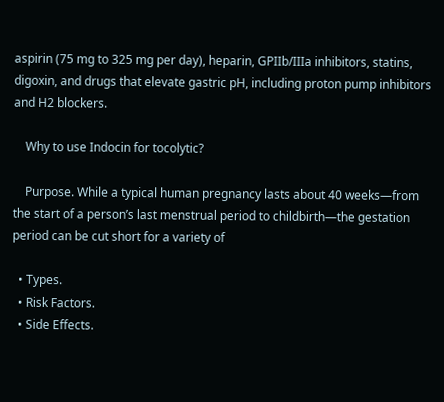aspirin (75 mg to 325 mg per day), heparin, GPIIb/IIIa inhibitors, statins, digoxin, and drugs that elevate gastric pH, including proton pump inhibitors and H2 blockers.

    Why to use Indocin for tocolytic?

    Purpose. While a typical human pregnancy lasts about 40 weeks—from the start of a person’s last menstrual period to childbirth—the gestation period can be cut short for a variety of

  • Types.
  • Risk Factors.
  • Side Effects.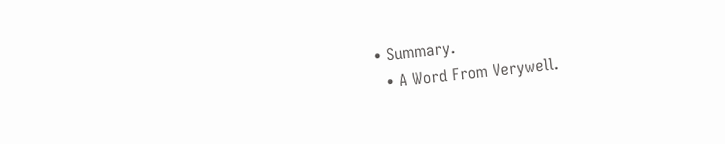• Summary.
  • A Word From Verywell.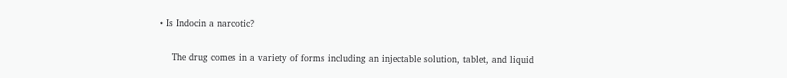• Is Indocin a narcotic?

    The drug comes in a variety of forms including an injectable solution, tablet, and liquid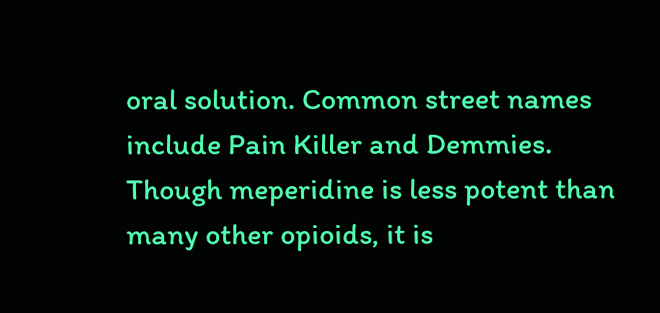oral solution. Common street names include Pain Killer and Demmies. Though meperidine is less potent than many other opioids, it is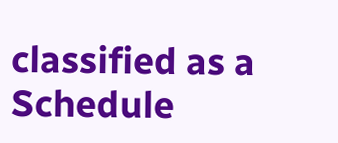classified as a Schedule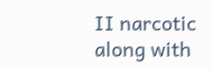II narcotic along with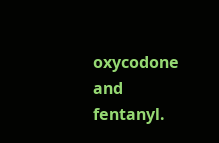oxycodone and fentanyl.